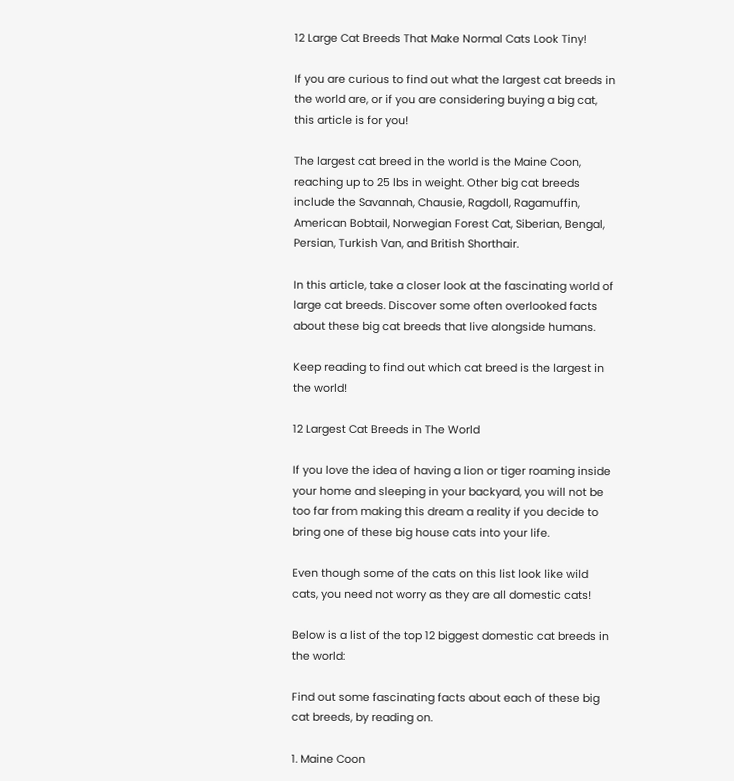12 Large Cat Breeds That Make Normal Cats Look Tiny!

If you are curious to find out what the largest cat breeds in the world are, or if you are considering buying a big cat, this article is for you!

The largest cat breed in the world is the Maine Coon, reaching up to 25 lbs in weight. Other big cat breeds include the Savannah, Chausie, Ragdoll, Ragamuffin, American Bobtail, Norwegian Forest Cat, Siberian, Bengal, Persian, Turkish Van, and British Shorthair.

In this article, take a closer look at the fascinating world of large cat breeds. Discover some often overlooked facts about these big cat breeds that live alongside humans.

Keep reading to find out which cat breed is the largest in the world!

12 Largest Cat Breeds in The World

If you love the idea of having a lion or tiger roaming inside your home and sleeping in your backyard, you will not be too far from making this dream a reality if you decide to bring one of these big house cats into your life.

Even though some of the cats on this list look like wild cats, you need not worry as they are all domestic cats!

Below is a list of the top 12 biggest domestic cat breeds in the world:

Find out some fascinating facts about each of these big cat breeds, by reading on.

1. Maine Coon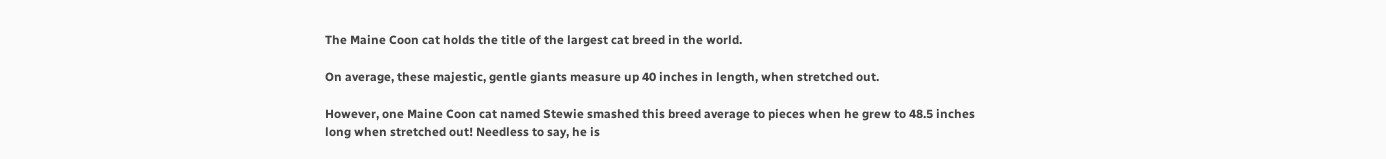The Maine Coon cat holds the title of the largest cat breed in the world.

On average, these majestic, gentle giants measure up 40 inches in length, when stretched out.

However, one Maine Coon cat named Stewie smashed this breed average to pieces when he grew to 48.5 inches long when stretched out! Needless to say, he is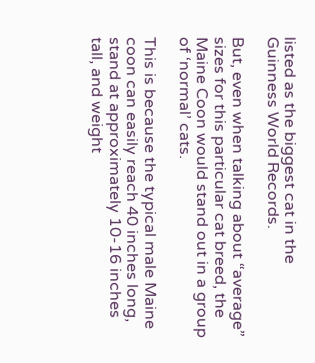listed as the biggest cat in the Guinness World Records.

But, even when talking about “average” sizes for this particular cat breed, the Maine Coon would stand out in a group of ‘normal’ cats.

This is because the typical male Maine coon can easily reach 40 inches long, stand at approximately 10-16 inches tall, and weight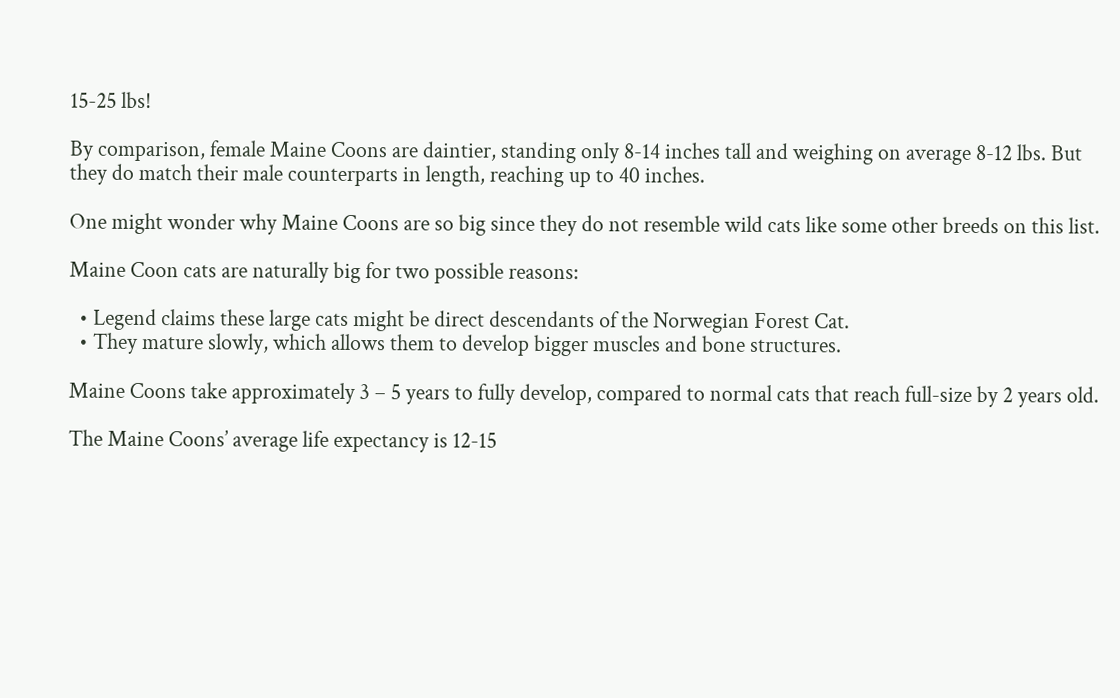15-25 lbs!

By comparison, female Maine Coons are daintier, standing only 8-14 inches tall and weighing on average 8-12 lbs. But they do match their male counterparts in length, reaching up to 40 inches.

One might wonder why Maine Coons are so big since they do not resemble wild cats like some other breeds on this list.

Maine Coon cats are naturally big for two possible reasons:

  • Legend claims these large cats might be direct descendants of the Norwegian Forest Cat.
  • They mature slowly, which allows them to develop bigger muscles and bone structures.

Maine Coons take approximately 3 – 5 years to fully develop, compared to normal cats that reach full-size by 2 years old.

The Maine Coons’ average life expectancy is 12-15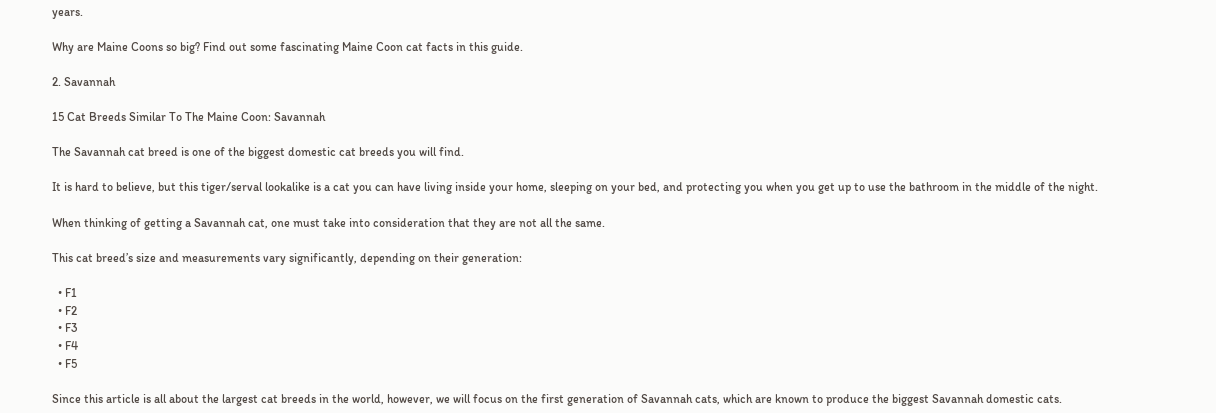years.

Why are Maine Coons so big? Find out some fascinating Maine Coon cat facts in this guide.

2. Savannah

15 Cat Breeds Similar To The Maine Coon: Savannah

The Savannah cat breed is one of the biggest domestic cat breeds you will find.

It is hard to believe, but this tiger/serval lookalike is a cat you can have living inside your home, sleeping on your bed, and protecting you when you get up to use the bathroom in the middle of the night.

When thinking of getting a Savannah cat, one must take into consideration that they are not all the same.

This cat breed’s size and measurements vary significantly, depending on their generation:

  • F1
  • F2
  • F3
  • F4
  • F5

Since this article is all about the largest cat breeds in the world, however, we will focus on the first generation of Savannah cats, which are known to produce the biggest Savannah domestic cats.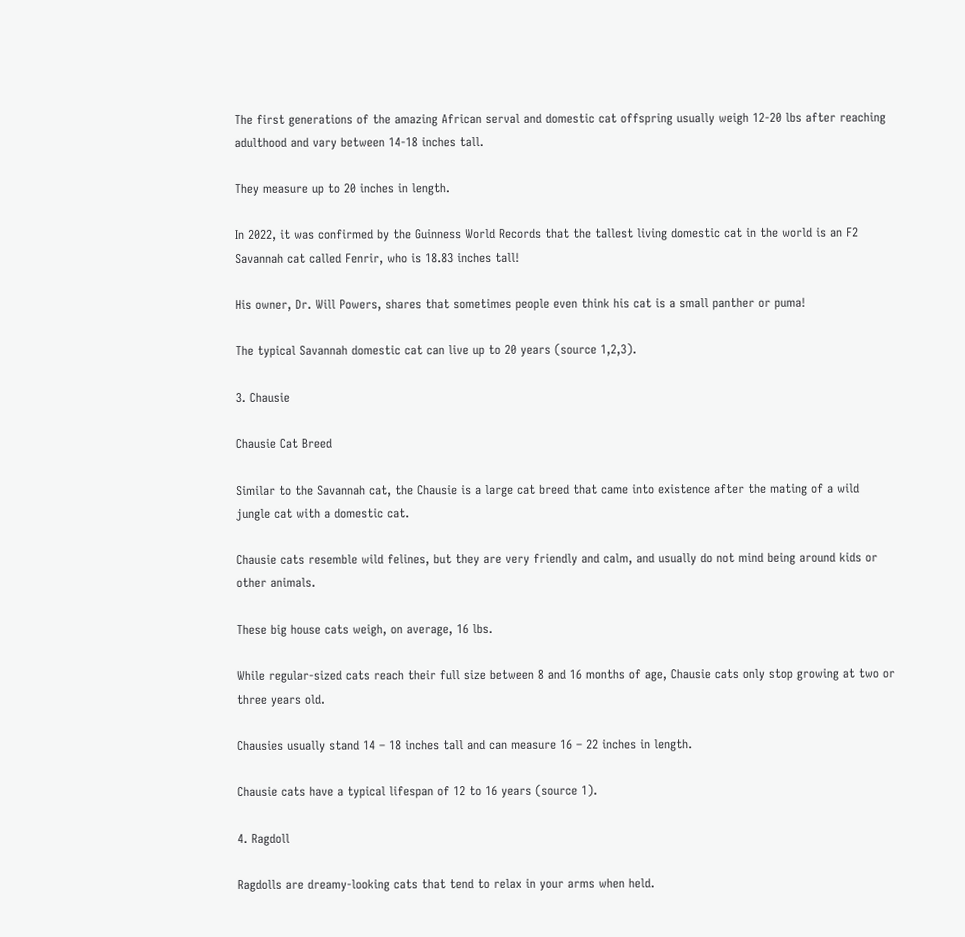The first generations of the amazing African serval and domestic cat offspring usually weigh 12-20 lbs after reaching adulthood and vary between 14-18 inches tall.

They measure up to 20 inches in length.

In 2022, it was confirmed by the Guinness World Records that the tallest living domestic cat in the world is an F2 Savannah cat called Fenrir, who is 18.83 inches tall!

His owner, Dr. Will Powers, shares that sometimes people even think his cat is a small panther or puma!

The typical Savannah domestic cat can live up to 20 years (source 1,2,3).

3. Chausie

Chausie Cat Breed

Similar to the Savannah cat, the Chausie is a large cat breed that came into existence after the mating of a wild jungle cat with a domestic cat.

Chausie cats resemble wild felines, but they are very friendly and calm, and usually do not mind being around kids or other animals.

These big house cats weigh, on average, 16 lbs.

While regular-sized cats reach their full size between 8 and 16 months of age, Chausie cats only stop growing at two or three years old.

Chausies usually stand 14 – 18 inches tall and can measure 16 – 22 inches in length.

Chausie cats have a typical lifespan of 12 to 16 years (source 1).

4. Ragdoll

Ragdolls are dreamy-looking cats that tend to relax in your arms when held.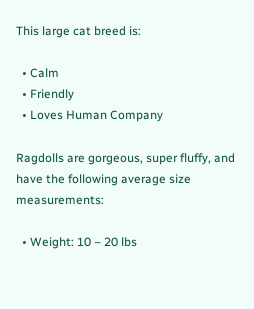This large cat breed is:

  • Calm
  • Friendly
  • Loves Human Company

Ragdolls are gorgeous, super fluffy, and have the following average size measurements:

  • Weight: 10 – 20 lbs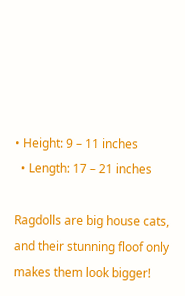• Height: 9 – 11 inches
  • Length: 17 – 21 inches

Ragdolls are big house cats, and their stunning floof only makes them look bigger!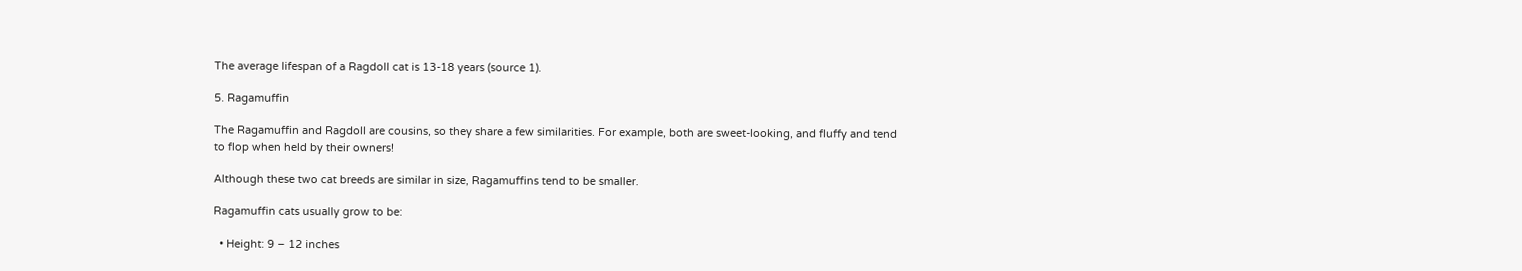The average lifespan of a Ragdoll cat is 13-18 years (source 1).

5. Ragamuffin

The Ragamuffin and Ragdoll are cousins, so they share a few similarities. For example, both are sweet-looking, and fluffy and tend to flop when held by their owners!

Although these two cat breeds are similar in size, Ragamuffins tend to be smaller.

Ragamuffin cats usually grow to be:

  • Height: 9 – 12 inches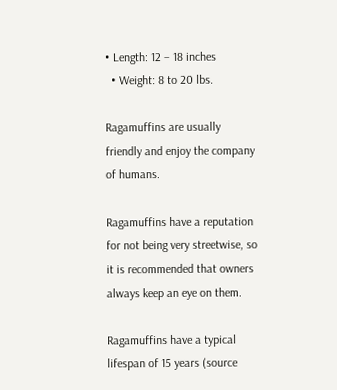• Length: 12 – 18 inches
  • Weight: 8 to 20 lbs.

Ragamuffins are usually friendly and enjoy the company of humans.

Ragamuffins have a reputation for not being very streetwise, so it is recommended that owners always keep an eye on them.

Ragamuffins have a typical lifespan of 15 years (source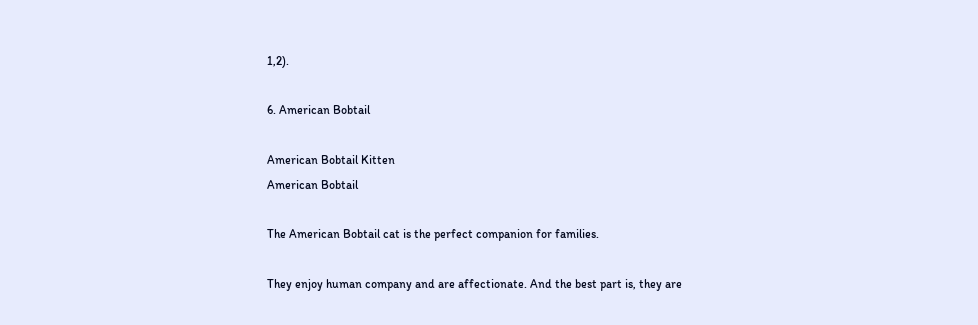1,2).

6. American Bobtail

American Bobtail Kitten
American Bobtail

The American Bobtail cat is the perfect companion for families.

They enjoy human company and are affectionate. And the best part is, they are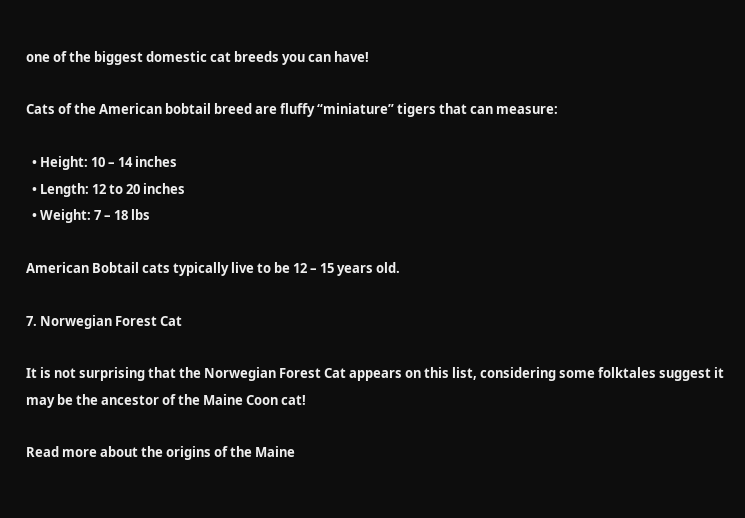one of the biggest domestic cat breeds you can have!

Cats of the American bobtail breed are fluffy “miniature” tigers that can measure:

  • Height: 10 – 14 inches
  • Length: 12 to 20 inches
  • Weight: 7 – 18 lbs

American Bobtail cats typically live to be 12 – 15 years old.

7. Norwegian Forest Cat

It is not surprising that the Norwegian Forest Cat appears on this list, considering some folktales suggest it may be the ancestor of the Maine Coon cat!

Read more about the origins of the Maine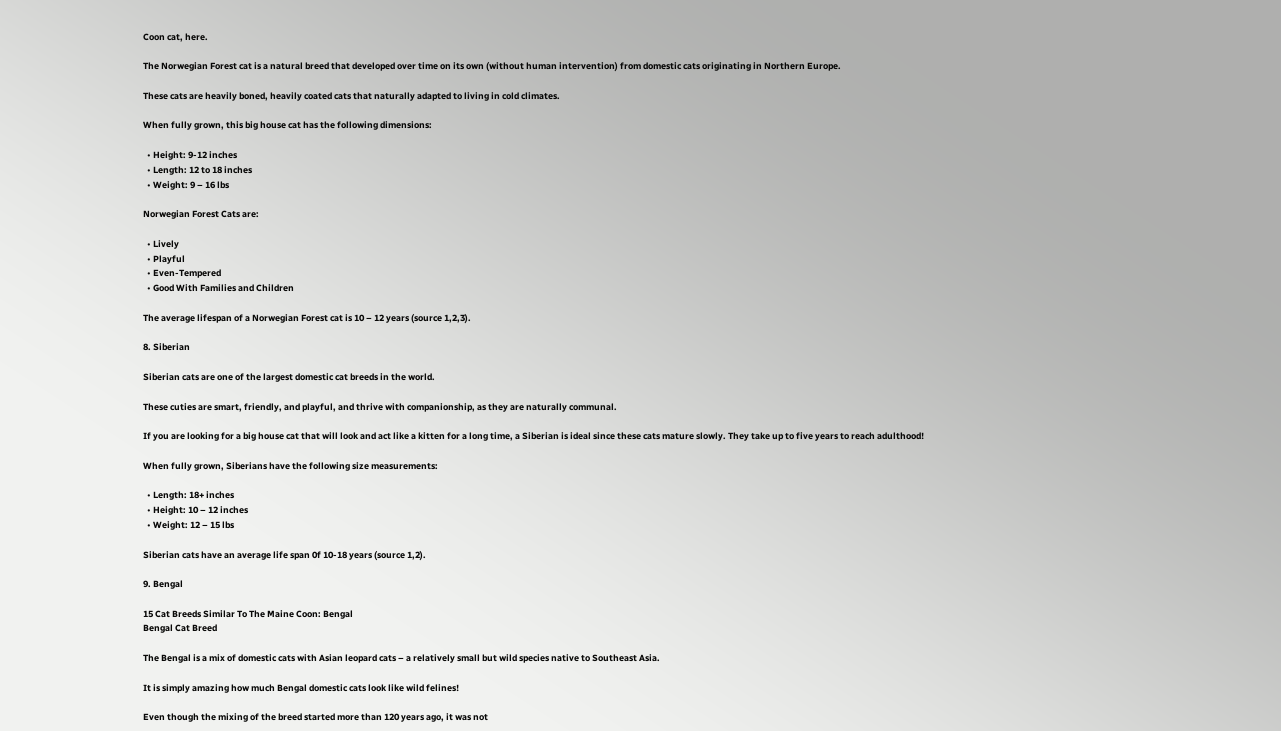Coon cat, here.

The Norwegian Forest cat is a natural breed that developed over time on its own (without human intervention) from domestic cats originating in Northern Europe.

These cats are heavily boned, heavily coated cats that naturally adapted to living in cold climates.

When fully grown, this big house cat has the following dimensions:

  • Height: 9-12 inches
  • Length: 12 to 18 inches
  • Weight: 9 – 16 lbs

Norwegian Forest Cats are:

  • Lively
  • Playful
  • Even-Tempered
  • Good With Families and Children

The average lifespan of a Norwegian Forest cat is 10 – 12 years (source 1,2,3).

8. Siberian

Siberian cats are one of the largest domestic cat breeds in the world.

These cuties are smart, friendly, and playful, and thrive with companionship, as they are naturally communal.

If you are looking for a big house cat that will look and act like a kitten for a long time, a Siberian is ideal since these cats mature slowly. They take up to five years to reach adulthood!

When fully grown, Siberians have the following size measurements:

  • Length: 18+ inches
  • Height: 10 – 12 inches
  • Weight: 12 – 15 lbs

Siberian cats have an average life span 0f 10-18 years (source 1,2).

9. Bengal

15 Cat Breeds Similar To The Maine Coon: Bengal
Bengal Cat Breed

The Bengal is a mix of domestic cats with Asian leopard cats – a relatively small but wild species native to Southeast Asia.

It is simply amazing how much Bengal domestic cats look like wild felines!

Even though the mixing of the breed started more than 120 years ago, it was not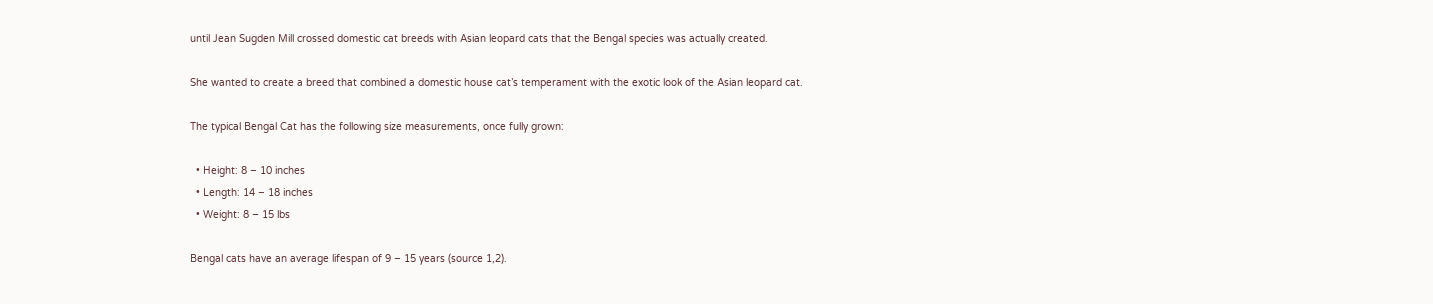until Jean Sugden Mill crossed domestic cat breeds with Asian leopard cats that the Bengal species was actually created.

She wanted to create a breed that combined a domestic house cat’s temperament with the exotic look of the Asian leopard cat.

The typical Bengal Cat has the following size measurements, once fully grown:

  • Height: 8 – 10 inches
  • Length: 14 – 18 inches
  • Weight: 8 – 15 lbs

Bengal cats have an average lifespan of 9 – 15 years (source 1,2).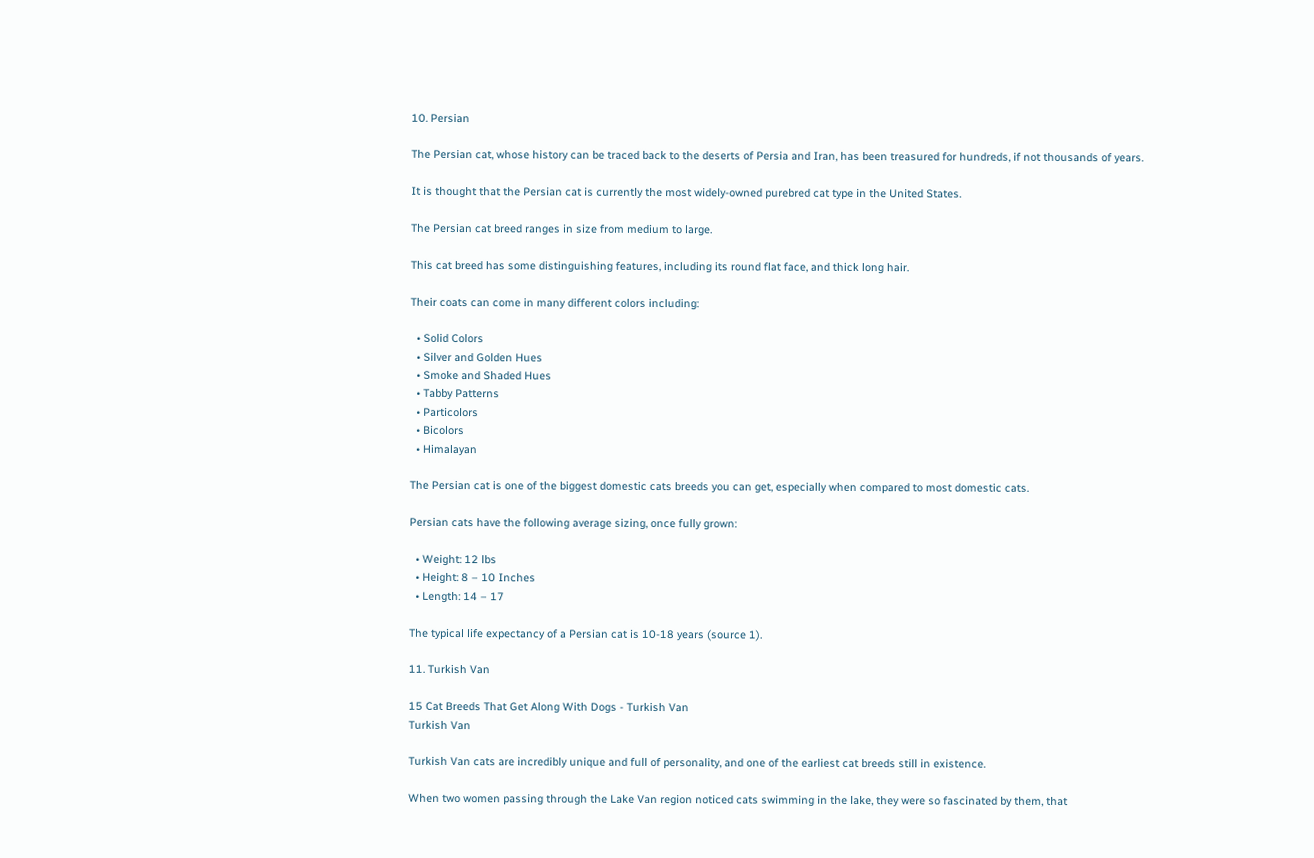10. Persian

The Persian cat, whose history can be traced back to the deserts of Persia and Iran, has been treasured for hundreds, if not thousands of years.

It is thought that the Persian cat is currently the most widely-owned purebred cat type in the United States.

The Persian cat breed ranges in size from medium to large.

This cat breed has some distinguishing features, including its round flat face, and thick long hair.

Their coats can come in many different colors including:

  • Solid Colors
  • Silver and Golden Hues
  • Smoke and Shaded Hues
  • Tabby Patterns
  • Particolors
  • Bicolors
  • Himalayan

The Persian cat is one of the biggest domestic cats breeds you can get, especially when compared to most domestic cats.

Persian cats have the following average sizing, once fully grown:

  • Weight: 12 lbs
  • Height: 8 – 10 Inches
  • Length: 14 – 17

The typical life expectancy of a Persian cat is 10-18 years (source 1).

11. Turkish Van

15 Cat Breeds That Get Along With Dogs - Turkish Van
Turkish Van

Turkish Van cats are incredibly unique and full of personality, and one of the earliest cat breeds still in existence.

When two women passing through the Lake Van region noticed cats swimming in the lake, they were so fascinated by them, that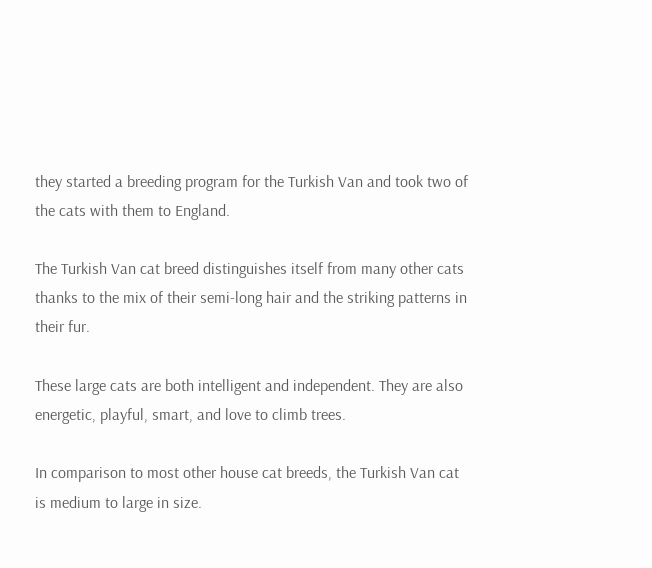they started a breeding program for the Turkish Van and took two of the cats with them to England.

The Turkish Van cat breed distinguishes itself from many other cats thanks to the mix of their semi-long hair and the striking patterns in their fur.

These large cats are both intelligent and independent. They are also energetic, playful, smart, and love to climb trees.

In comparison to most other house cat breeds, the Turkish Van cat is medium to large in size.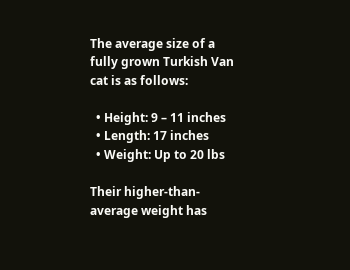The average size of a fully grown Turkish Van cat is as follows:

  • Height: 9 – 11 inches
  • Length: 17 inches
  • Weight: Up to 20 lbs

Their higher-than-average weight has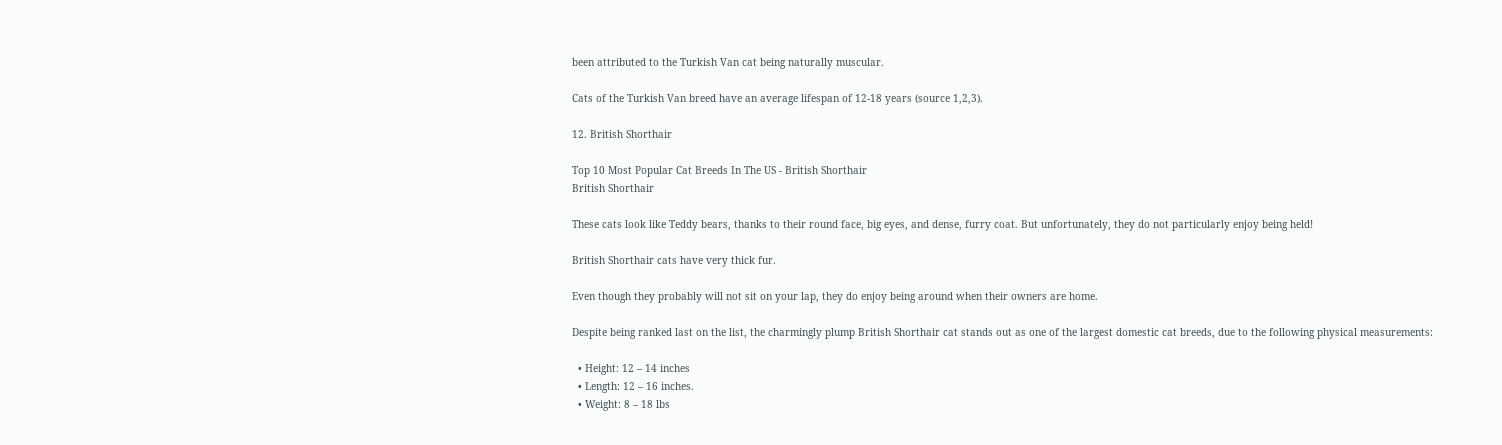been attributed to the Turkish Van cat being naturally muscular.

Cats of the Turkish Van breed have an average lifespan of 12-18 years (source 1,2,3).

12. British Shorthair

Top 10 Most Popular Cat Breeds In The US - British Shorthair
British Shorthair

These cats look like Teddy bears, thanks to their round face, big eyes, and dense, furry coat. But unfortunately, they do not particularly enjoy being held!

British Shorthair cats have very thick fur.

Even though they probably will not sit on your lap, they do enjoy being around when their owners are home.

Despite being ranked last on the list, the charmingly plump British Shorthair cat stands out as one of the largest domestic cat breeds, due to the following physical measurements:

  • Height: 12 – 14 inches
  • Length: 12 – 16 inches.
  • Weight: 8 – 18 lbs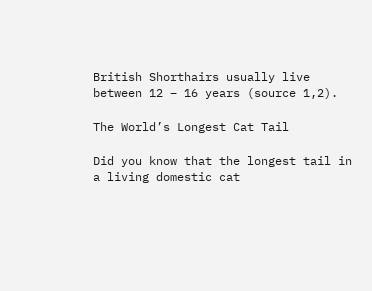British Shorthairs usually live between 12 – 16 years (source 1,2).

The World’s Longest Cat Tail

Did you know that the longest tail in a living domestic cat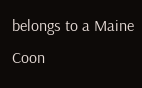belongs to a Maine Coon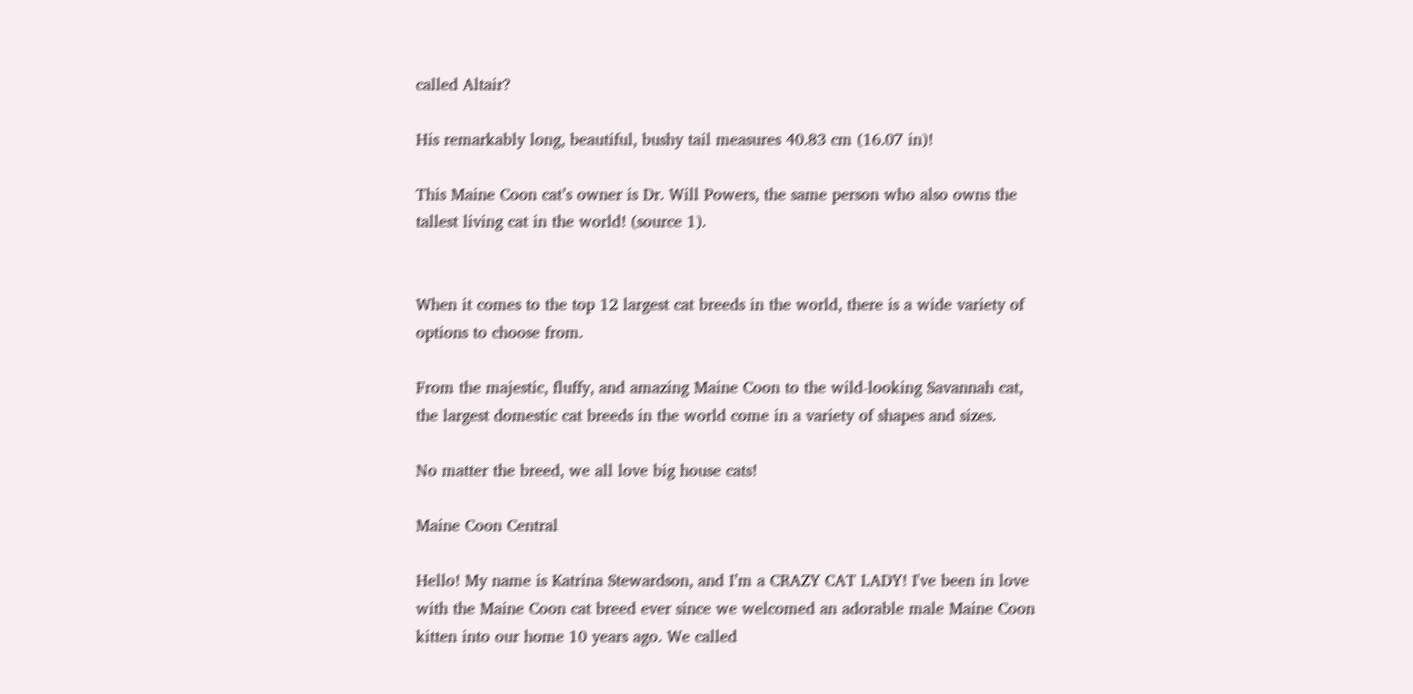called Altair?

His remarkably long, beautiful, bushy tail measures 40.83 cm (16.07 in)!

This Maine Coon cat’s owner is Dr. Will Powers, the same person who also owns the tallest living cat in the world! (source 1).


When it comes to the top 12 largest cat breeds in the world, there is a wide variety of options to choose from.

From the majestic, fluffy, and amazing Maine Coon to the wild-looking Savannah cat, the largest domestic cat breeds in the world come in a variety of shapes and sizes.

No matter the breed, we all love big house cats!

Maine Coon Central

Hello! My name is Katrina Stewardson, and I’m a CRAZY CAT LADY! I've been in love with the Maine Coon cat breed ever since we welcomed an adorable male Maine Coon kitten into our home 10 years ago. We called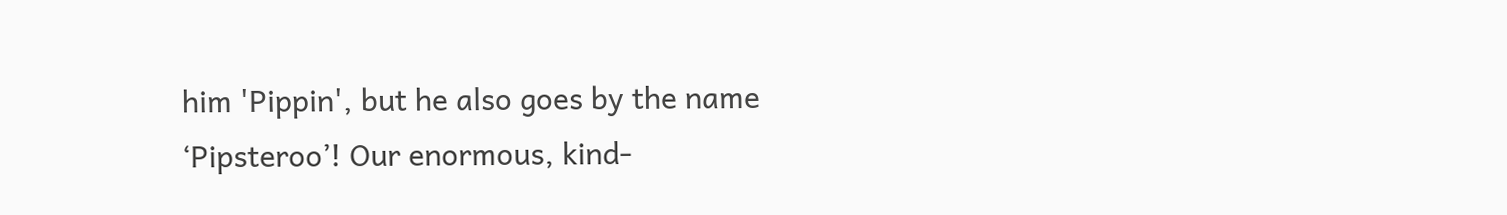him 'Pippin', but he also goes by the name ‘Pipsteroo’! Our enormous, kind-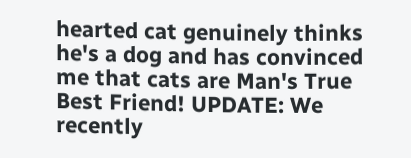hearted cat genuinely thinks he's a dog and has convinced me that cats are Man's True Best Friend! UPDATE: We recently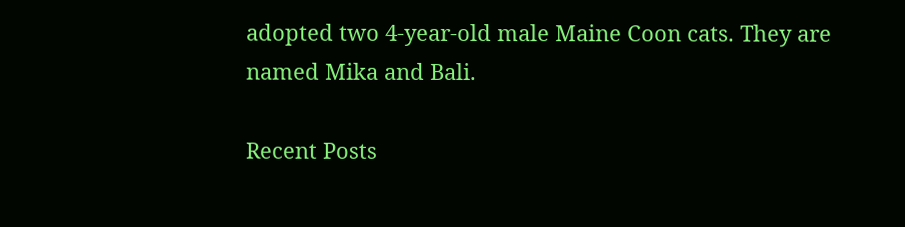adopted two 4-year-old male Maine Coon cats. They are named Mika and Bali.

Recent Posts